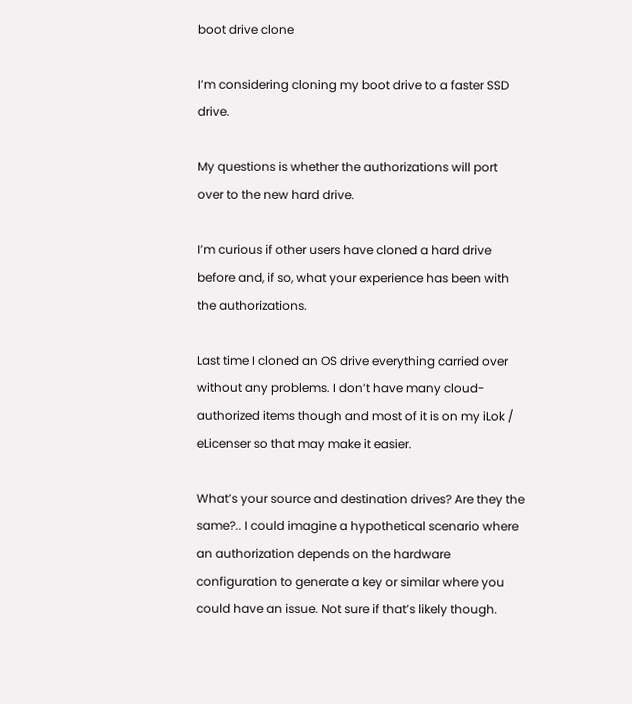boot drive clone

I’m considering cloning my boot drive to a faster SSD drive.

My questions is whether the authorizations will port over to the new hard drive.

I’m curious if other users have cloned a hard drive before and, if so, what your experience has been with the authorizations.

Last time I cloned an OS drive everything carried over without any problems. I don’t have many cloud-authorized items though and most of it is on my iLok / eLicenser so that may make it easier.

What’s your source and destination drives? Are they the same?.. I could imagine a hypothetical scenario where an authorization depends on the hardware configuration to generate a key or similar where you could have an issue. Not sure if that’s likely though.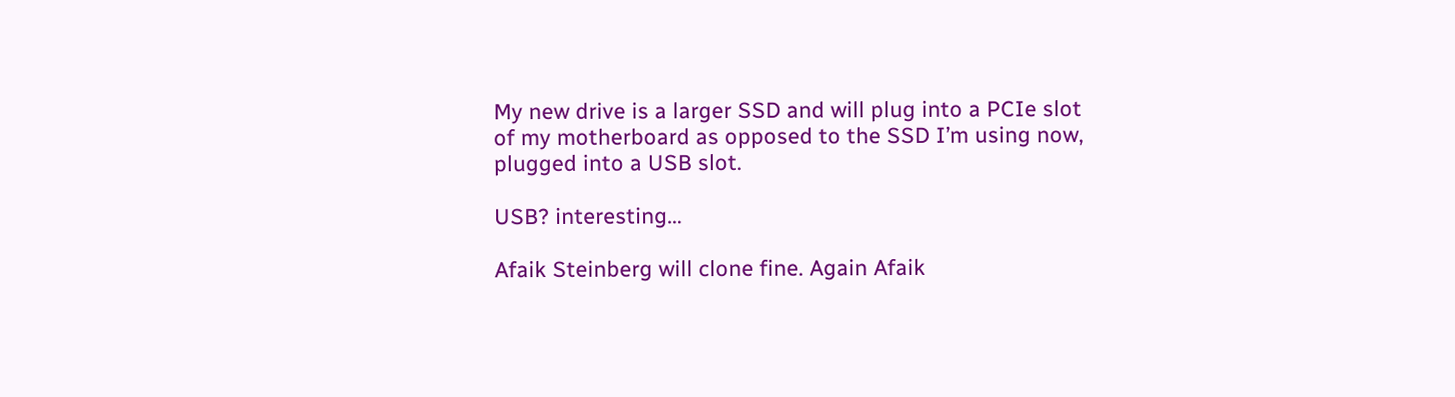My new drive is a larger SSD and will plug into a PCIe slot of my motherboard as opposed to the SSD I’m using now, plugged into a USB slot.

USB? interesting…

Afaik Steinberg will clone fine. Again Afaik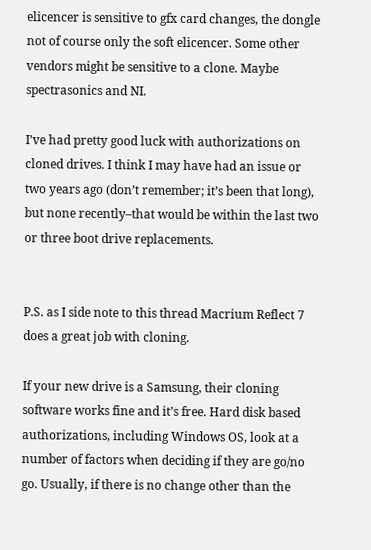elicencer is sensitive to gfx card changes, the dongle not of course only the soft elicencer. Some other vendors might be sensitive to a clone. Maybe spectrasonics and NI.

I’ve had pretty good luck with authorizations on cloned drives. I think I may have had an issue or two years ago (don’t remember; it’s been that long), but none recently–that would be within the last two or three boot drive replacements.


P.S. as I side note to this thread Macrium Reflect 7 does a great job with cloning.

If your new drive is a Samsung, their cloning software works fine and it’s free. Hard disk based authorizations, including Windows OS, look at a number of factors when deciding if they are go/no go. Usually, if there is no change other than the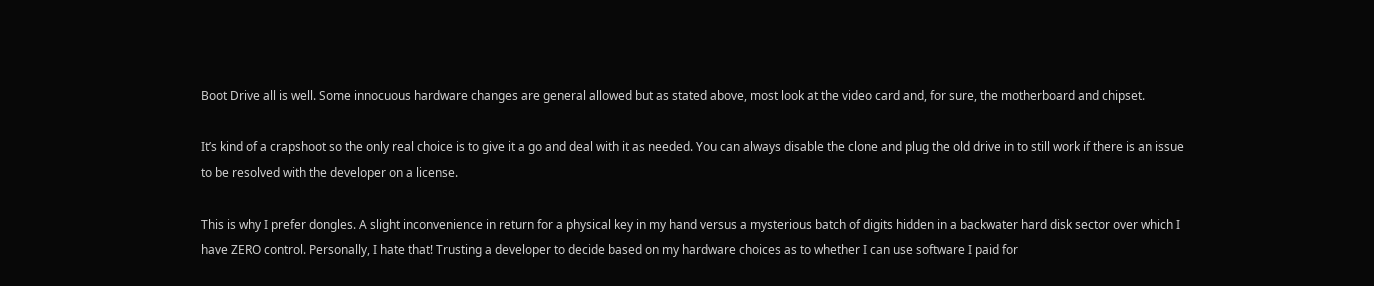Boot Drive all is well. Some innocuous hardware changes are general allowed but as stated above, most look at the video card and, for sure, the motherboard and chipset.

It’s kind of a crapshoot so the only real choice is to give it a go and deal with it as needed. You can always disable the clone and plug the old drive in to still work if there is an issue to be resolved with the developer on a license.

This is why I prefer dongles. A slight inconvenience in return for a physical key in my hand versus a mysterious batch of digits hidden in a backwater hard disk sector over which I have ZERO control. Personally, I hate that! Trusting a developer to decide based on my hardware choices as to whether I can use software I paid for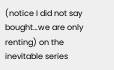(notice I did not say bought…we are only renting) on the inevitable series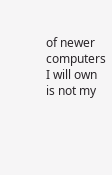of newer computers I will own is not my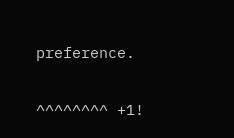preference.

^^^^^^^^ +1!